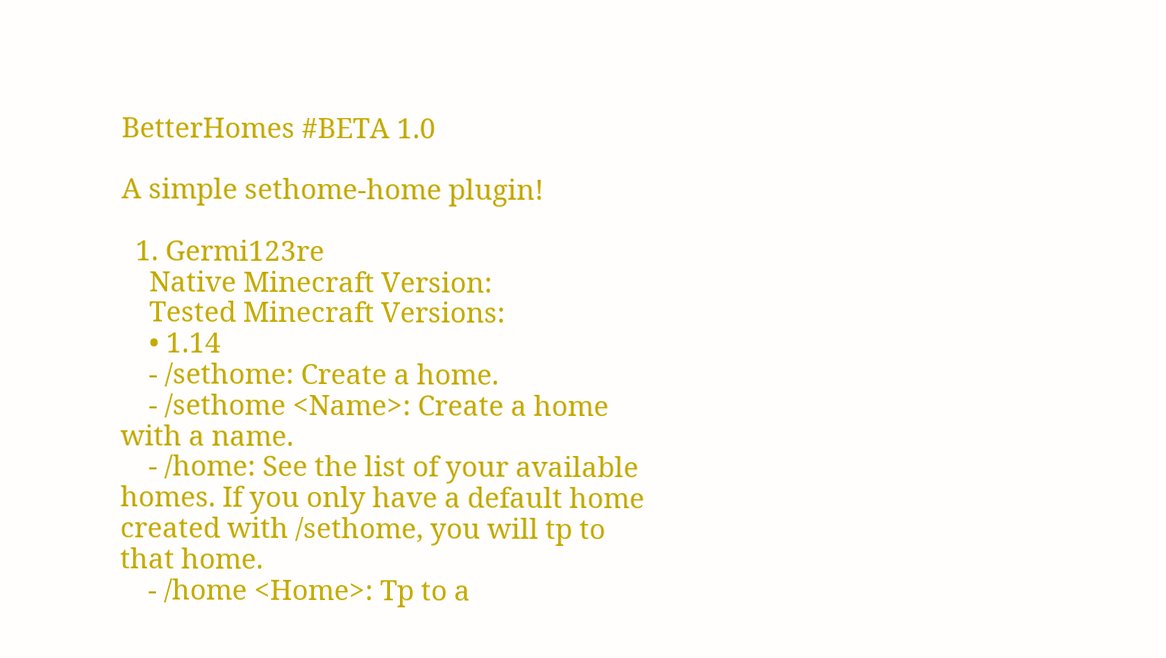BetterHomes #BETA 1.0

A simple sethome-home plugin!

  1. Germi123re
    Native Minecraft Version:
    Tested Minecraft Versions:
    • 1.14
    - /sethome: Create a home.
    - /sethome <Name>: Create a home with a name.
    - /home: See the list of your available homes. If you only have a default home created with /sethome, you will tp to that home.
    - /home <Home>: Tp to a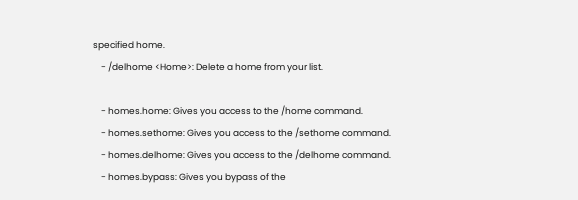specified home.
    - /delhome <Home>: Delete a home from your list.

    - homes.home: Gives you access to the /home command.
    - homes.sethome: Gives you access to the /sethome command.
    - homes.delhome: Gives you access to the /delhome command.
    - homes.bypass: Gives you bypass of the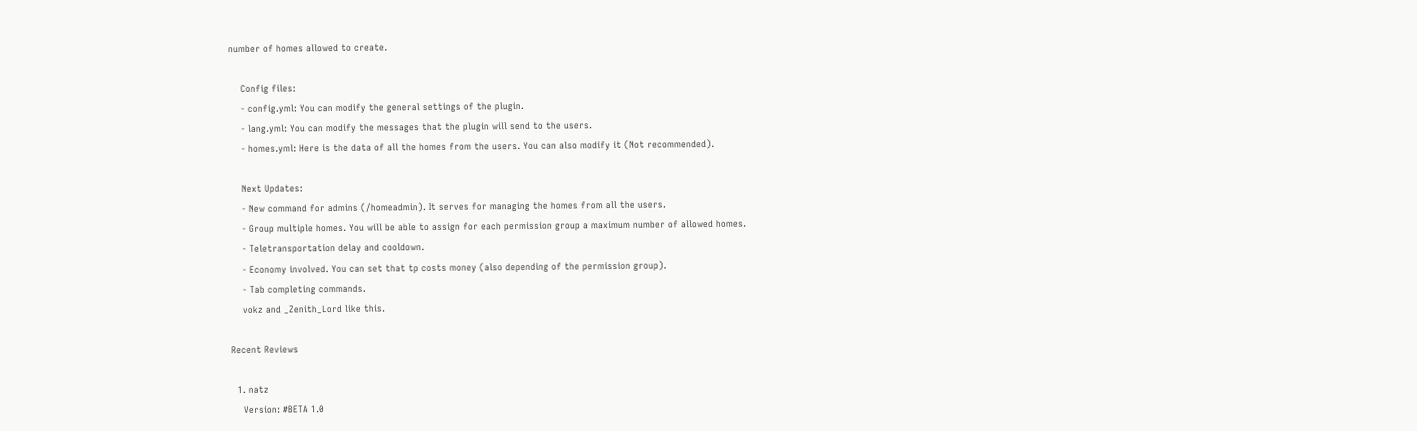number of homes allowed to create.

    Config files:
    - config.yml: You can modify the general settings of the plugin.
    - lang.yml: You can modify the messages that the plugin will send to the users.
    - homes.yml: Here is the data of all the homes from the users. You can also modify it (Not recommended).

    Next Updates:
    - New command for admins (/homeadmin). It serves for managing the homes from all the users.
    - Group multiple homes. You will be able to assign for each permission group a maximum number of allowed homes.
    - Teletransportation delay and cooldown.
    - Economy involved. You can set that tp costs money (also depending of the permission group).
    - Tab completing commands.
    vokz and _Zenith_Lord like this.

Recent Reviews

  1. natz
    Version: #BETA 1.0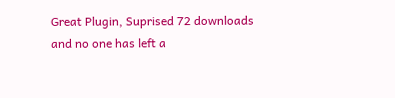Great Plugin, Suprised 72 downloads and no one has left a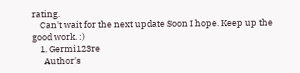rating.
    Can't wait for the next update Soon I hope. Keep up the good work. :)
    1. Germi123re
      Author's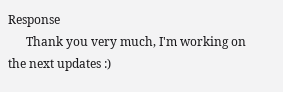Response
      Thank you very much, I'm working on the next updates :)